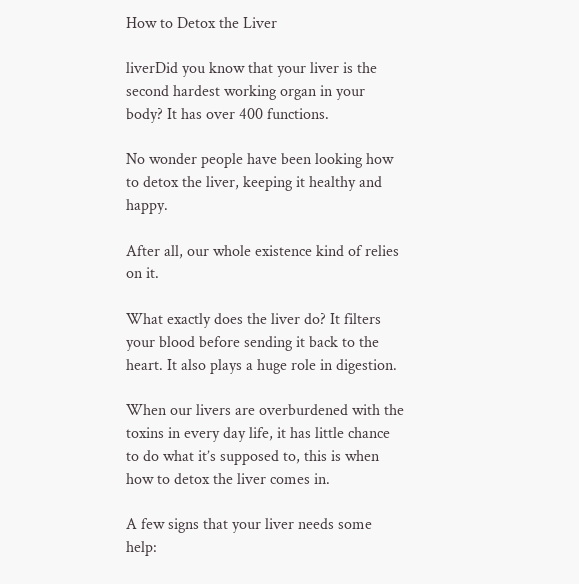How to Detox the Liver

liverDid you know that your liver is the second hardest working organ in your body? It has over 400 functions.

No wonder people have been looking how to detox the liver, keeping it healthy and happy.

After all, our whole existence kind of relies on it.

What exactly does the liver do? It filters your blood before sending it back to the heart. It also plays a huge role in digestion.

When our livers are overburdened with the toxins in every day life, it has little chance to do what it’s supposed to, this is when how to detox the liver comes in.

A few signs that your liver needs some help: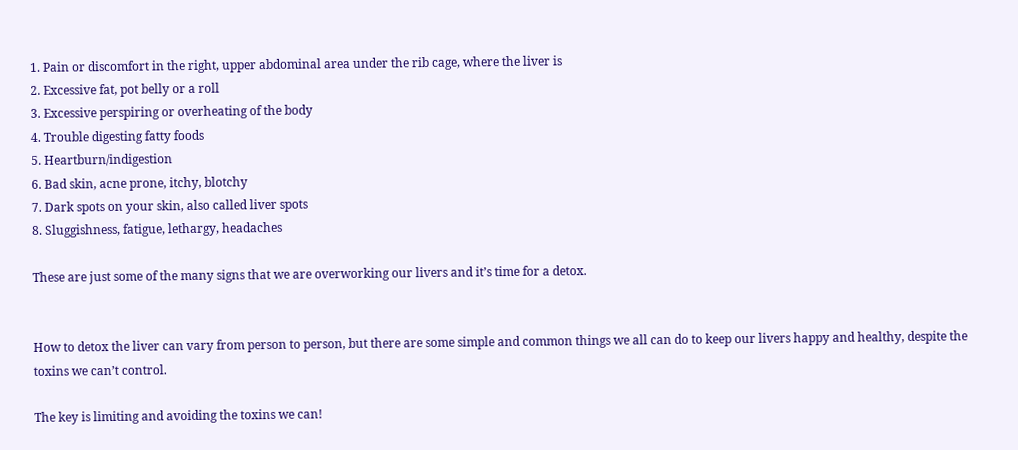1. Pain or discomfort in the right, upper abdominal area under the rib cage, where the liver is
2. Excessive fat, pot belly or a roll
3. Excessive perspiring or overheating of the body
4. Trouble digesting fatty foods
5. Heartburn/indigestion
6. Bad skin, acne prone, itchy, blotchy
7. Dark spots on your skin, also called liver spots
8. Sluggishness, fatigue, lethargy, headaches

These are just some of the many signs that we are overworking our livers and it’s time for a detox.


How to detox the liver can vary from person to person, but there are some simple and common things we all can do to keep our livers happy and healthy, despite the toxins we can’t control.

The key is limiting and avoiding the toxins we can!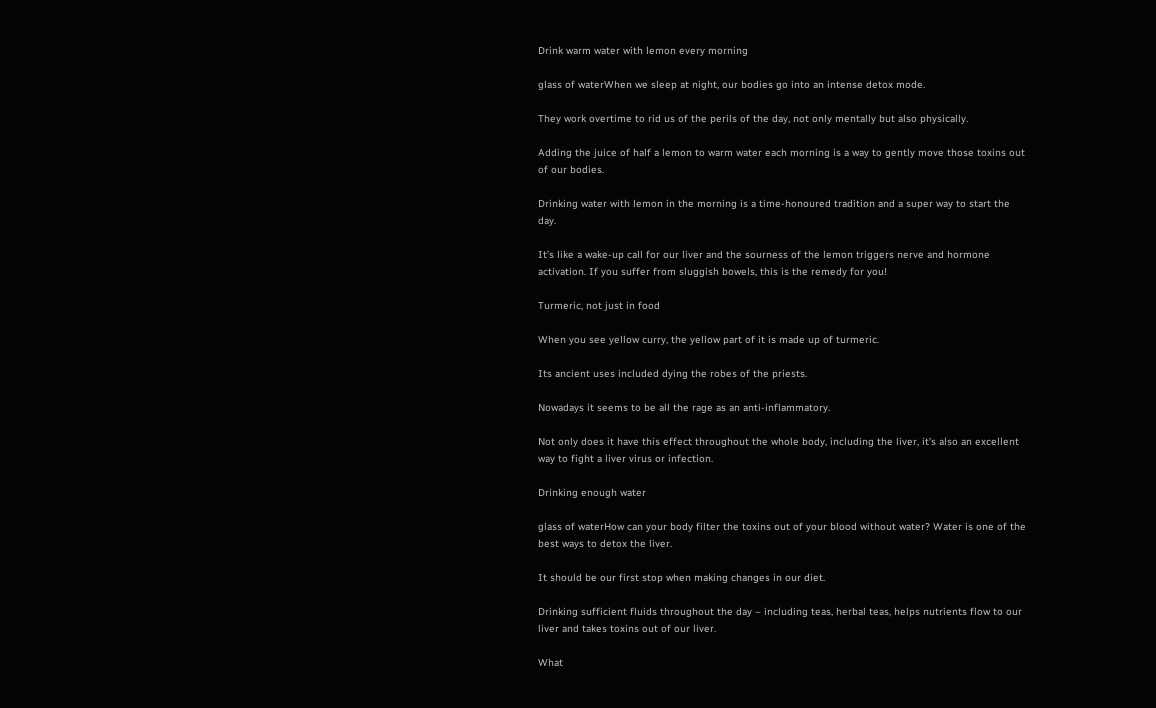Drink warm water with lemon every morning

glass of waterWhen we sleep at night, our bodies go into an intense detox mode.

They work overtime to rid us of the perils of the day, not only mentally but also physically.

Adding the juice of half a lemon to warm water each morning is a way to gently move those toxins out of our bodies.

Drinking water with lemon in the morning is a time-honoured tradition and a super way to start the day.

It’s like a wake-up call for our liver and the sourness of the lemon triggers nerve and hormone activation. If you suffer from sluggish bowels, this is the remedy for you!

Turmeric, not just in food

When you see yellow curry, the yellow part of it is made up of turmeric.

Its ancient uses included dying the robes of the priests.

Nowadays it seems to be all the rage as an anti-inflammatory.

Not only does it have this effect throughout the whole body, including the liver, it’s also an excellent way to fight a liver virus or infection.

Drinking enough water

glass of waterHow can your body filter the toxins out of your blood without water? Water is one of the best ways to detox the liver.

It should be our first stop when making changes in our diet.

Drinking sufficient fluids throughout the day – including teas, herbal teas, helps nutrients flow to our liver and takes toxins out of our liver.

What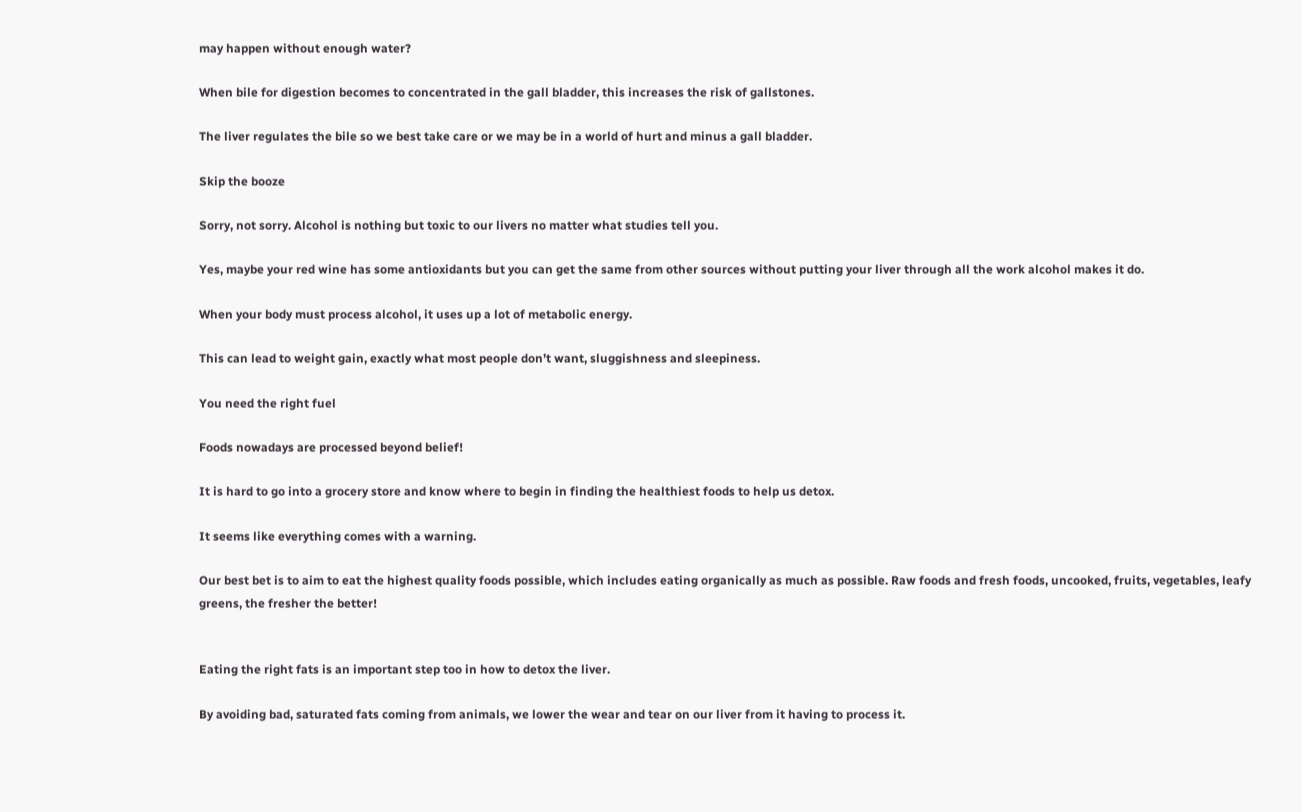may happen without enough water?

When bile for digestion becomes to concentrated in the gall bladder, this increases the risk of gallstones.

The liver regulates the bile so we best take care or we may be in a world of hurt and minus a gall bladder.

Skip the booze

Sorry, not sorry. Alcohol is nothing but toxic to our livers no matter what studies tell you.

Yes, maybe your red wine has some antioxidants but you can get the same from other sources without putting your liver through all the work alcohol makes it do.

When your body must process alcohol, it uses up a lot of metabolic energy.

This can lead to weight gain, exactly what most people don’t want, sluggishness and sleepiness.

You need the right fuel

Foods nowadays are processed beyond belief!

It is hard to go into a grocery store and know where to begin in finding the healthiest foods to help us detox.

It seems like everything comes with a warning.

Our best bet is to aim to eat the highest quality foods possible, which includes eating organically as much as possible. Raw foods and fresh foods, uncooked, fruits, vegetables, leafy greens, the fresher the better!


Eating the right fats is an important step too in how to detox the liver.

By avoiding bad, saturated fats coming from animals, we lower the wear and tear on our liver from it having to process it.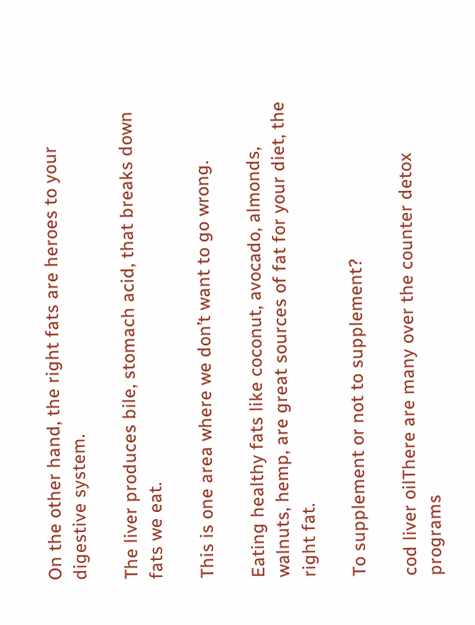On the other hand, the right fats are heroes to your digestive system.

The liver produces bile, stomach acid, that breaks down fats we eat.

This is one area where we don’t want to go wrong.

Eating healthy fats like coconut, avocado, almonds, walnuts, hemp, are great sources of fat for your diet, the right fat.

To supplement or not to supplement?

cod liver oilThere are many over the counter detox programs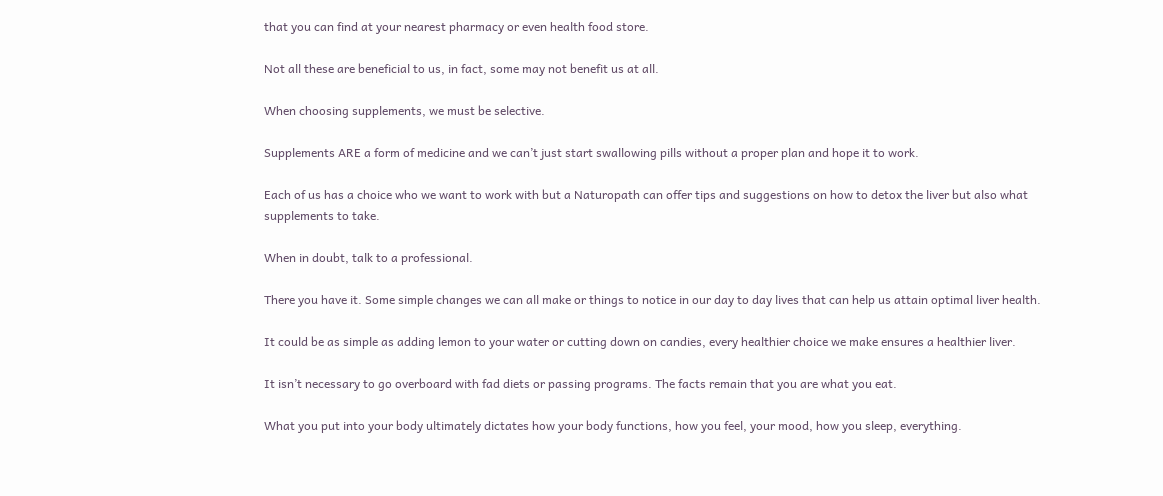that you can find at your nearest pharmacy or even health food store.

Not all these are beneficial to us, in fact, some may not benefit us at all.

When choosing supplements, we must be selective.

Supplements ARE a form of medicine and we can’t just start swallowing pills without a proper plan and hope it to work.

Each of us has a choice who we want to work with but a Naturopath can offer tips and suggestions on how to detox the liver but also what supplements to take.

When in doubt, talk to a professional.

There you have it. Some simple changes we can all make or things to notice in our day to day lives that can help us attain optimal liver health.

It could be as simple as adding lemon to your water or cutting down on candies, every healthier choice we make ensures a healthier liver.

It isn’t necessary to go overboard with fad diets or passing programs. The facts remain that you are what you eat.

What you put into your body ultimately dictates how your body functions, how you feel, your mood, how you sleep, everything.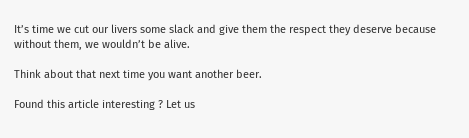It’s time we cut our livers some slack and give them the respect they deserve because without them, we wouldn’t be alive.

Think about that next time you want another beer.

Found this article interesting ? Let us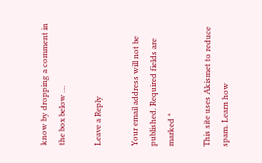know by dropping a comment in the box below …

Leave a Reply

Your email address will not be published. Required fields are marked *

This site uses Akismet to reduce spam. Learn how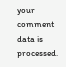your comment data is processed.